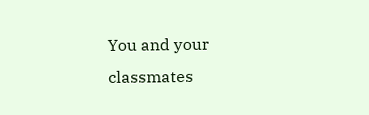You and your classmates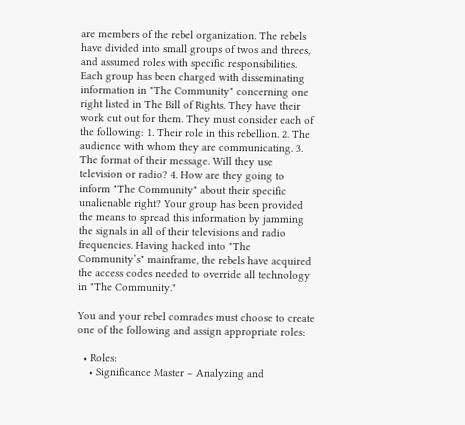are members of the rebel organization. The rebels have divided into small groups of twos and threes, and assumed roles with specific responsibilities. Each group has been charged with disseminating information in "The Community" concerning one right listed in The Bill of Rights. They have their work cut out for them. They must consider each of the following: 1. Their role in this rebellion. 2. The audience with whom they are communicating. 3. The format of their message. Will they use television or radio? 4. How are they going to inform "The Community" about their specific unalienable right? Your group has been provided the means to spread this information by jamming the signals in all of their televisions and radio frequencies. Having hacked into "The Community’s" mainframe, the rebels have acquired the access codes needed to override all technology in "The Community."

You and your rebel comrades must choose to create one of the following and assign appropriate roles:

  • Roles:
    • Significance Master – Analyzing and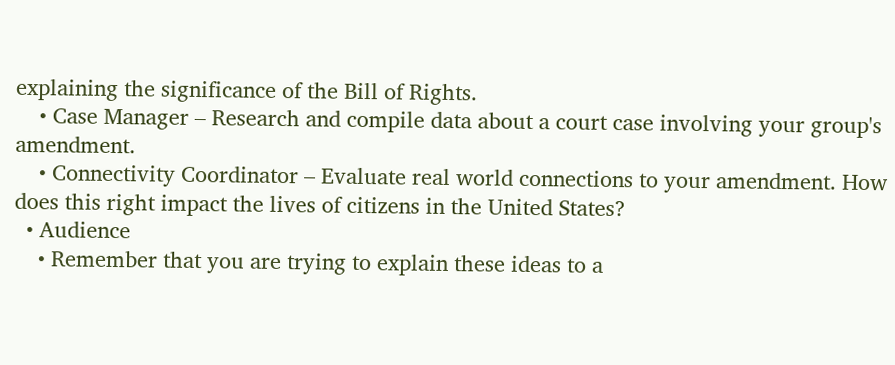explaining the significance of the Bill of Rights.
    • Case Manager – Research and compile data about a court case involving your group's amendment.
    • Connectivity Coordinator – Evaluate real world connections to your amendment. How does this right impact the lives of citizens in the United States?
  • Audience
    • Remember that you are trying to explain these ideas to a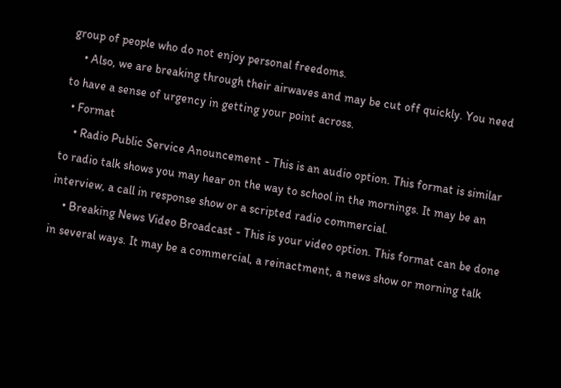group of people who do not enjoy personal freedoms.
    • Also, we are breaking through their airwaves and may be cut off quickly. You need to have a sense of urgency in getting your point across.
  • Format
    • Radio Public Service Anouncement - This is an audio option. This format is similar to radio talk shows you may hear on the way to school in the mornings. It may be an interview, a call in response show or a scripted radio commercial.
    • Breaking News Video Broadcast - This is your video option. This format can be done in several ways. It may be a commercial, a reinactment, a news show or morning talk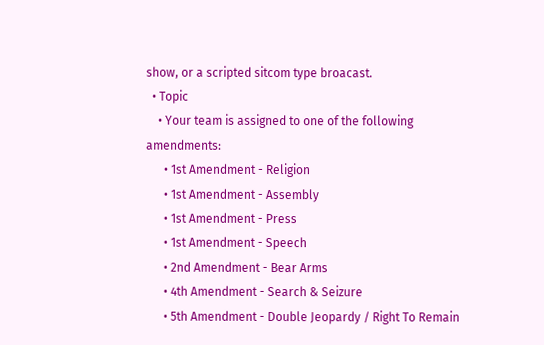show, or a scripted sitcom type broacast.
  • Topic
    • Your team is assigned to one of the following amendments:
      • 1st Amendment - Religion
      • 1st Amendment - Assembly
      • 1st Amendment - Press
      • 1st Amendment - Speech
      • 2nd Amendment - Bear Arms
      • 4th Amendment - Search & Seizure
      • 5th Amendment - Double Jeopardy / Right To Remain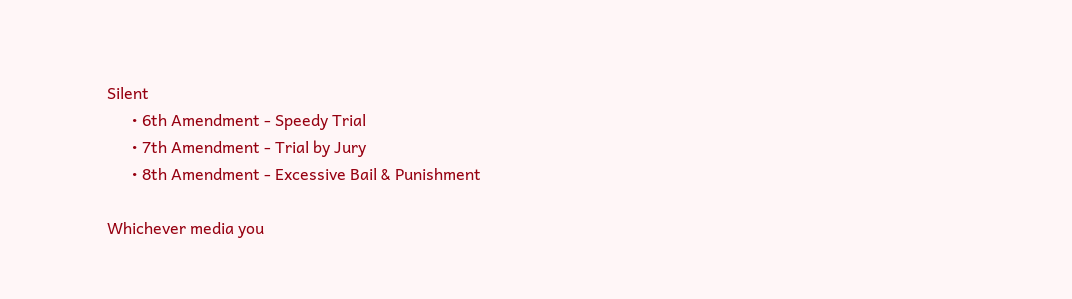Silent
      • 6th Amendment - Speedy Trial
      • 7th Amendment - Trial by Jury
      • 8th Amendment - Excessive Bail & Punishment

Whichever media you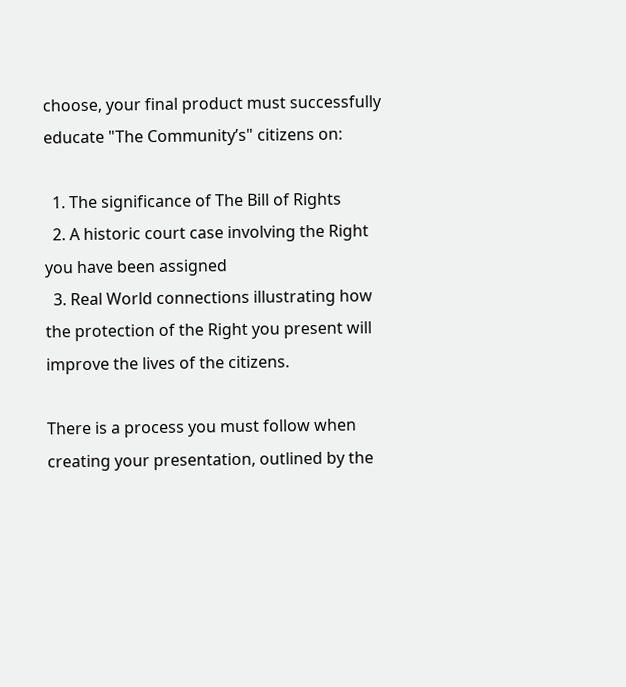choose, your final product must successfully educate "The Community’s" citizens on:

  1. The significance of The Bill of Rights
  2. A historic court case involving the Right you have been assigned
  3. Real World connections illustrating how the protection of the Right you present will improve the lives of the citizens.

There is a process you must follow when creating your presentation, outlined by the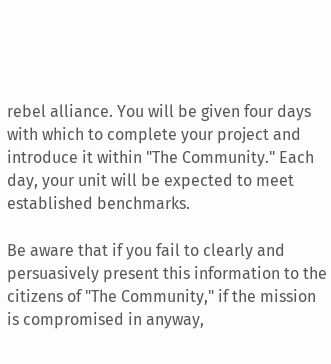rebel alliance. You will be given four days with which to complete your project and introduce it within "The Community." Each day, your unit will be expected to meet established benchmarks.

Be aware that if you fail to clearly and persuasively present this information to the citizens of "The Community," if the mission is compromised in anyway,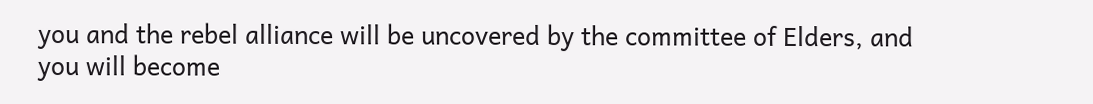you and the rebel alliance will be uncovered by the committee of Elders, and you will become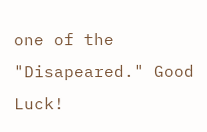one of the "Disapeared." Good Luck!